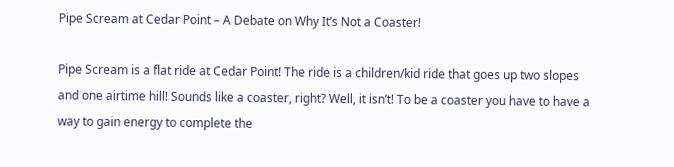Pipe Scream at Cedar Point – A Debate on Why It’s Not a Coaster!

Pipe Scream is a flat ride at Cedar Point! The ride is a children/kid ride that goes up two slopes and one airtime hill! Sounds like a coaster, right? Well, it isn’t! To be a coaster you have to have a way to gain energy to complete the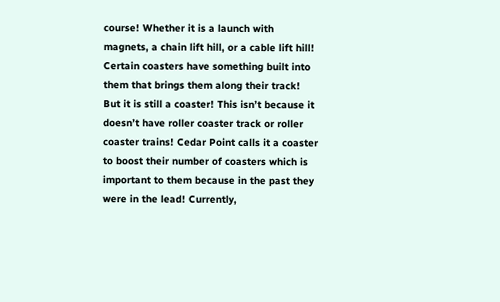course! Whether it is a launch with magnets, a chain lift hill, or a cable lift hill! Certain coasters have something built into them that brings them along their track! But it is still a coaster! This isn’t because it doesn’t have roller coaster track or roller coaster trains! Cedar Point calls it a coaster to boost their number of coasters which is important to them because in the past they were in the lead! Currently,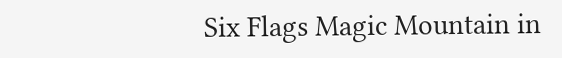Six Flags Magic Mountain in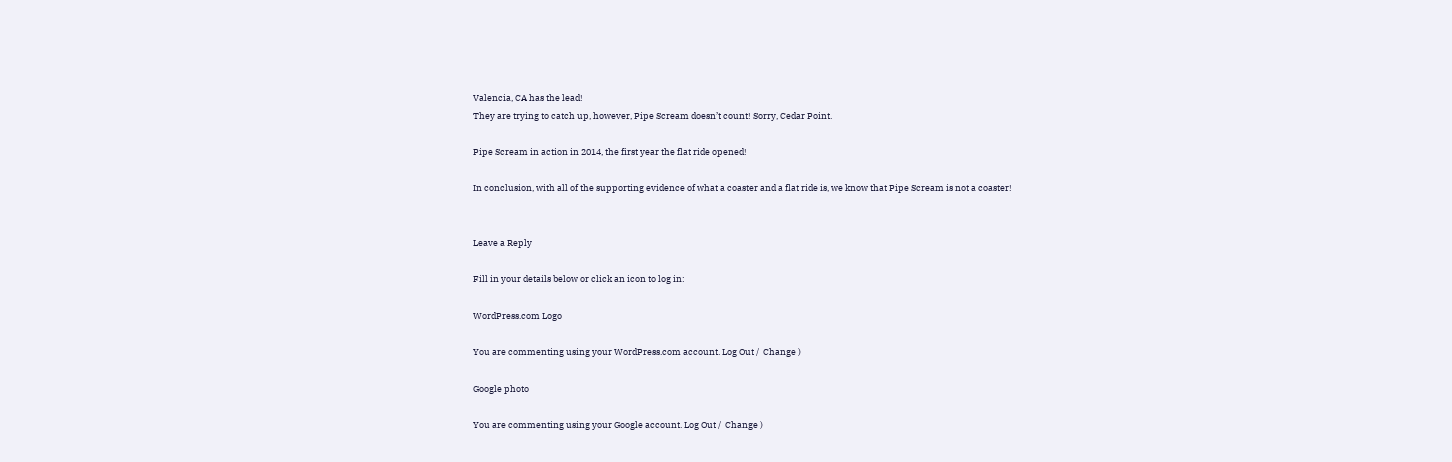Valencia, CA has the lead!
They are trying to catch up, however, Pipe Scream doesn’t count! Sorry, Cedar Point.

Pipe Scream in action in 2014, the first year the flat ride opened!

In conclusion, with all of the supporting evidence of what a coaster and a flat ride is, we know that Pipe Scream is not a coaster!


Leave a Reply

Fill in your details below or click an icon to log in:

WordPress.com Logo

You are commenting using your WordPress.com account. Log Out /  Change )

Google photo

You are commenting using your Google account. Log Out /  Change )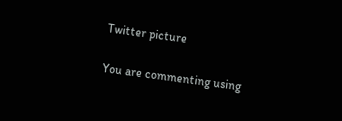Twitter picture

You are commenting using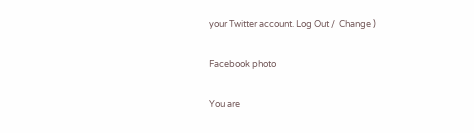your Twitter account. Log Out /  Change )

Facebook photo

You are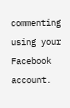commenting using your Facebook account.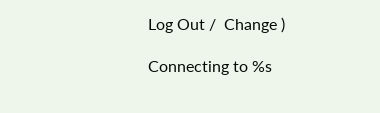Log Out /  Change )

Connecting to %s